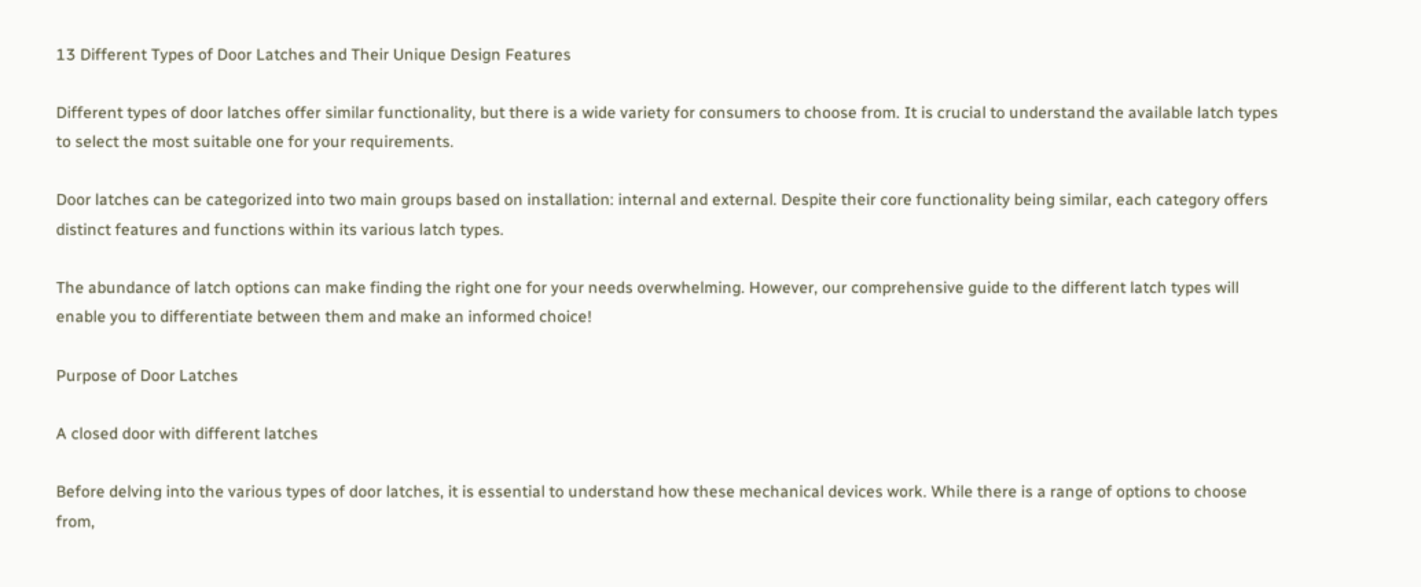13 Different Types of Door Latches and Their Unique Design Features

Different types of door latches offer similar functionality, but there is a wide variety for consumers to choose from. It is crucial to understand the available latch types to select the most suitable one for your requirements.

Door latches can be categorized into two main groups based on installation: internal and external. Despite their core functionality being similar, each category offers distinct features and functions within its various latch types.

The abundance of latch options can make finding the right one for your needs overwhelming. However, our comprehensive guide to the different latch types will enable you to differentiate between them and make an informed choice!

Purpose of Door Latches

A closed door with different latches

Before delving into the various types of door latches, it is essential to understand how these mechanical devices work. While there is a range of options to choose from,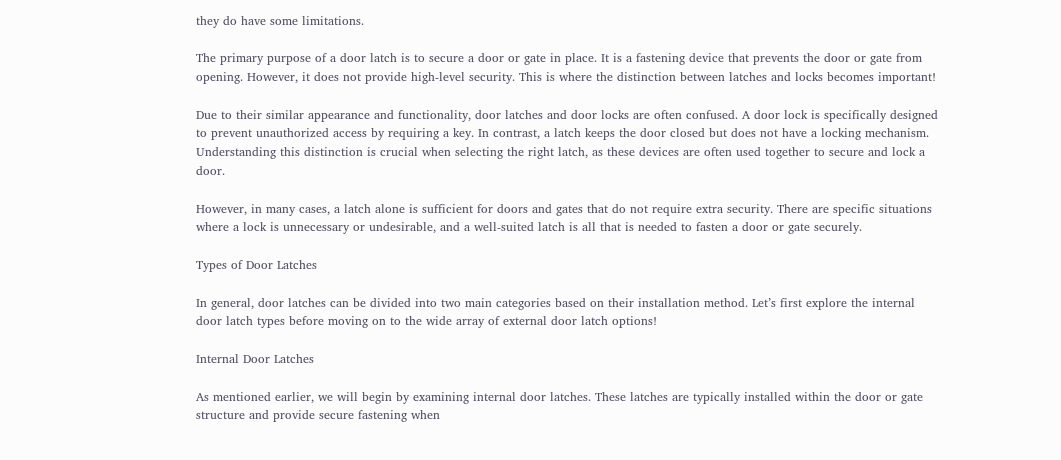they do have some limitations.

The primary purpose of a door latch is to secure a door or gate in place. It is a fastening device that prevents the door or gate from opening. However, it does not provide high-level security. This is where the distinction between latches and locks becomes important!

Due to their similar appearance and functionality, door latches and door locks are often confused. A door lock is specifically designed to prevent unauthorized access by requiring a key. In contrast, a latch keeps the door closed but does not have a locking mechanism. Understanding this distinction is crucial when selecting the right latch, as these devices are often used together to secure and lock a door.

However, in many cases, a latch alone is sufficient for doors and gates that do not require extra security. There are specific situations where a lock is unnecessary or undesirable, and a well-suited latch is all that is needed to fasten a door or gate securely.

Types of Door Latches

In general, door latches can be divided into two main categories based on their installation method. Let’s first explore the internal door latch types before moving on to the wide array of external door latch options!

Internal Door Latches

As mentioned earlier, we will begin by examining internal door latches. These latches are typically installed within the door or gate structure and provide secure fastening when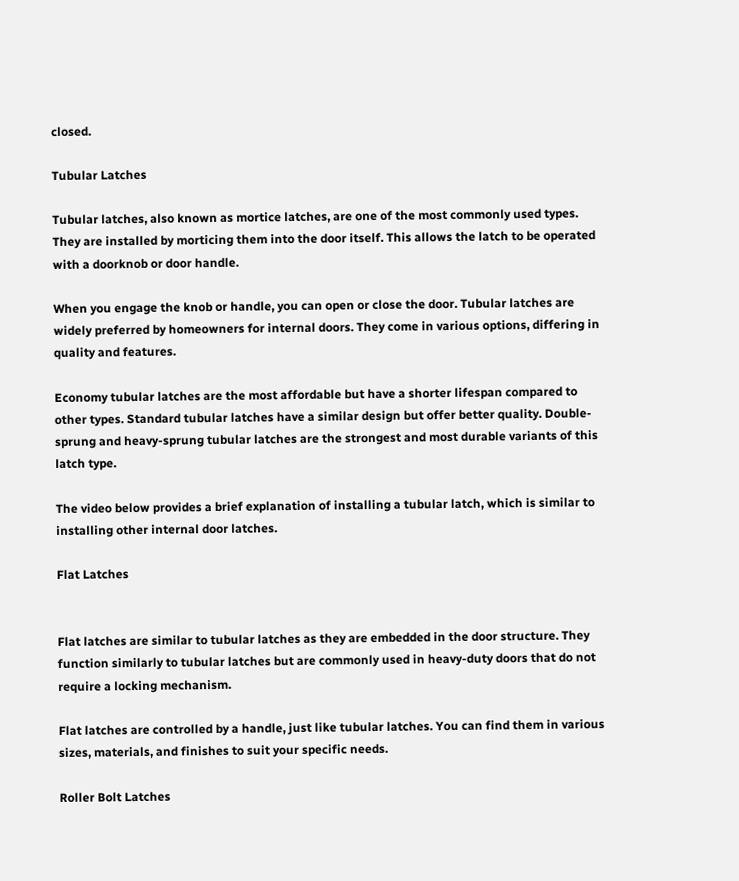closed.

Tubular Latches

Tubular latches, also known as mortice latches, are one of the most commonly used types. They are installed by morticing them into the door itself. This allows the latch to be operated with a doorknob or door handle.

When you engage the knob or handle, you can open or close the door. Tubular latches are widely preferred by homeowners for internal doors. They come in various options, differing in quality and features.

Economy tubular latches are the most affordable but have a shorter lifespan compared to other types. Standard tubular latches have a similar design but offer better quality. Double-sprung and heavy-sprung tubular latches are the strongest and most durable variants of this latch type.

The video below provides a brief explanation of installing a tubular latch, which is similar to installing other internal door latches.

Flat Latches


Flat latches are similar to tubular latches as they are embedded in the door structure. They function similarly to tubular latches but are commonly used in heavy-duty doors that do not require a locking mechanism.

Flat latches are controlled by a handle, just like tubular latches. You can find them in various sizes, materials, and finishes to suit your specific needs.

Roller Bolt Latches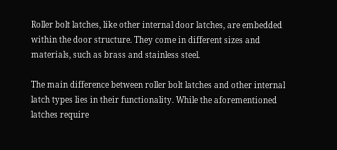Roller bolt latches, like other internal door latches, are embedded within the door structure. They come in different sizes and materials, such as brass and stainless steel.

The main difference between roller bolt latches and other internal latch types lies in their functionality. While the aforementioned latches require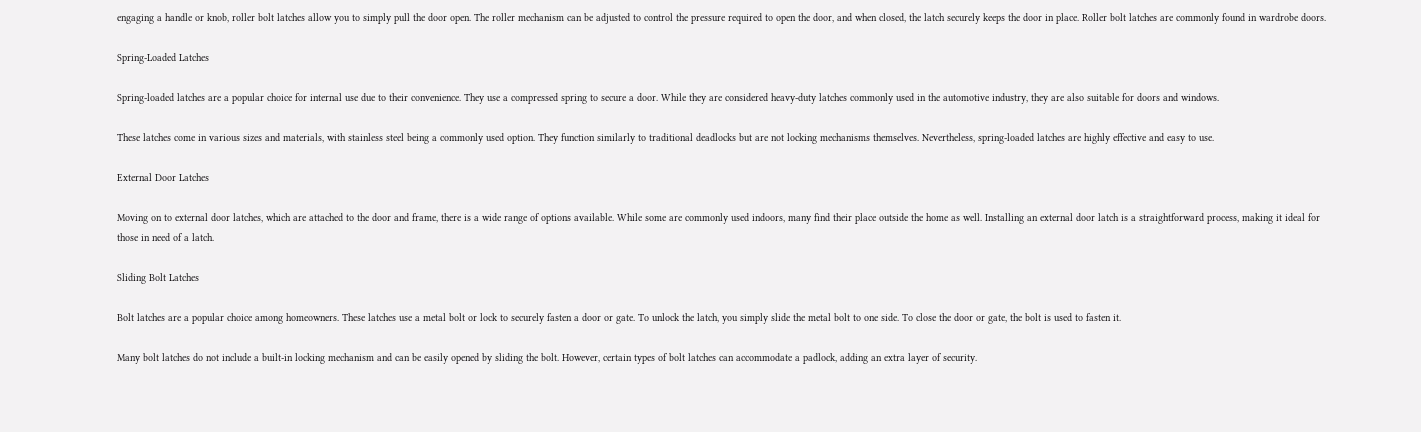engaging a handle or knob, roller bolt latches allow you to simply pull the door open. The roller mechanism can be adjusted to control the pressure required to open the door, and when closed, the latch securely keeps the door in place. Roller bolt latches are commonly found in wardrobe doors.

Spring-Loaded Latches

Spring-loaded latches are a popular choice for internal use due to their convenience. They use a compressed spring to secure a door. While they are considered heavy-duty latches commonly used in the automotive industry, they are also suitable for doors and windows.

These latches come in various sizes and materials, with stainless steel being a commonly used option. They function similarly to traditional deadlocks but are not locking mechanisms themselves. Nevertheless, spring-loaded latches are highly effective and easy to use.

External Door Latches

Moving on to external door latches, which are attached to the door and frame, there is a wide range of options available. While some are commonly used indoors, many find their place outside the home as well. Installing an external door latch is a straightforward process, making it ideal for those in need of a latch.

Sliding Bolt Latches

Bolt latches are a popular choice among homeowners. These latches use a metal bolt or lock to securely fasten a door or gate. To unlock the latch, you simply slide the metal bolt to one side. To close the door or gate, the bolt is used to fasten it.

Many bolt latches do not include a built-in locking mechanism and can be easily opened by sliding the bolt. However, certain types of bolt latches can accommodate a padlock, adding an extra layer of security.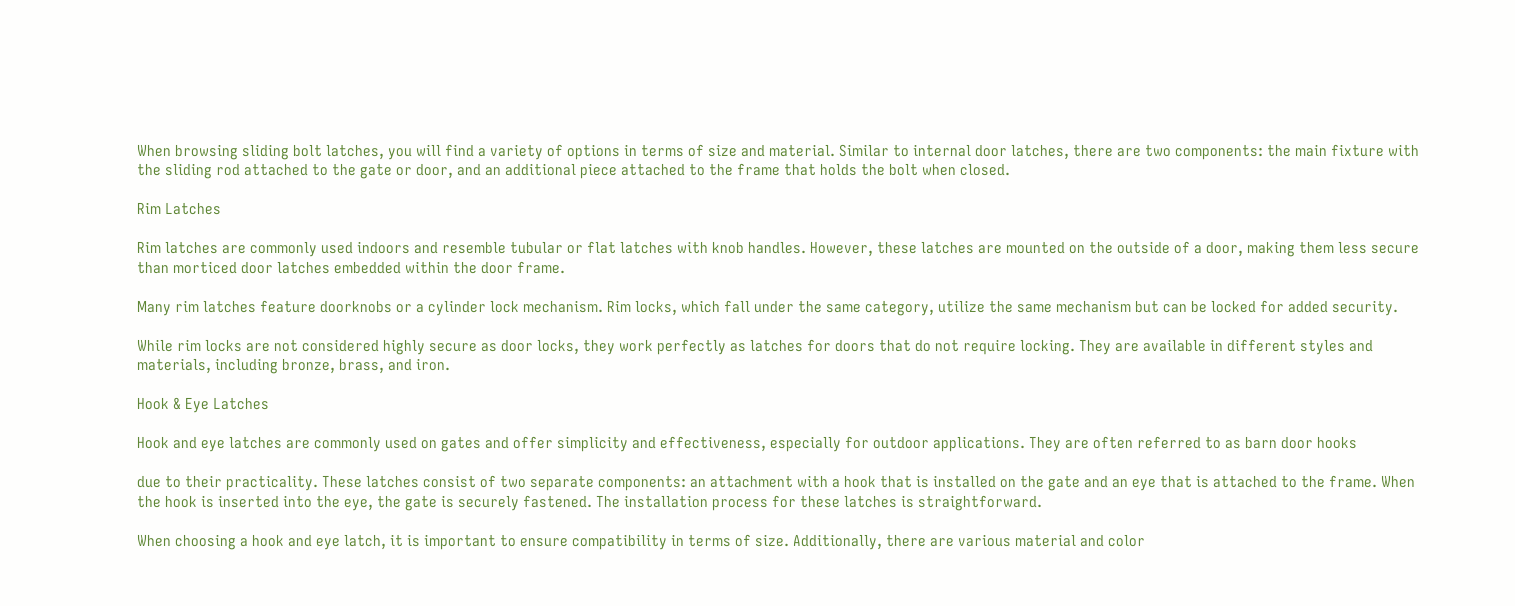When browsing sliding bolt latches, you will find a variety of options in terms of size and material. Similar to internal door latches, there are two components: the main fixture with the sliding rod attached to the gate or door, and an additional piece attached to the frame that holds the bolt when closed.

Rim Latches

Rim latches are commonly used indoors and resemble tubular or flat latches with knob handles. However, these latches are mounted on the outside of a door, making them less secure than morticed door latches embedded within the door frame.

Many rim latches feature doorknobs or a cylinder lock mechanism. Rim locks, which fall under the same category, utilize the same mechanism but can be locked for added security.

While rim locks are not considered highly secure as door locks, they work perfectly as latches for doors that do not require locking. They are available in different styles and materials, including bronze, brass, and iron.

Hook & Eye Latches

Hook and eye latches are commonly used on gates and offer simplicity and effectiveness, especially for outdoor applications. They are often referred to as barn door hooks

due to their practicality. These latches consist of two separate components: an attachment with a hook that is installed on the gate and an eye that is attached to the frame. When the hook is inserted into the eye, the gate is securely fastened. The installation process for these latches is straightforward.

When choosing a hook and eye latch, it is important to ensure compatibility in terms of size. Additionally, there are various material and color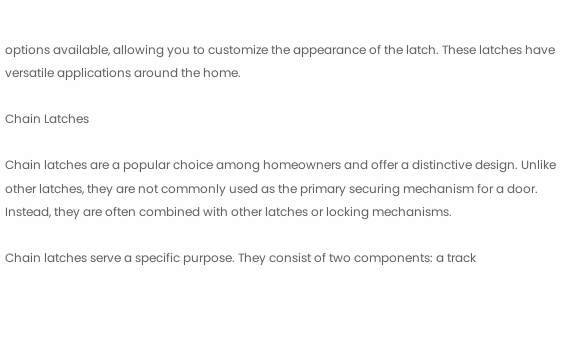options available, allowing you to customize the appearance of the latch. These latches have versatile applications around the home.

Chain Latches

Chain latches are a popular choice among homeowners and offer a distinctive design. Unlike other latches, they are not commonly used as the primary securing mechanism for a door. Instead, they are often combined with other latches or locking mechanisms.

Chain latches serve a specific purpose. They consist of two components: a track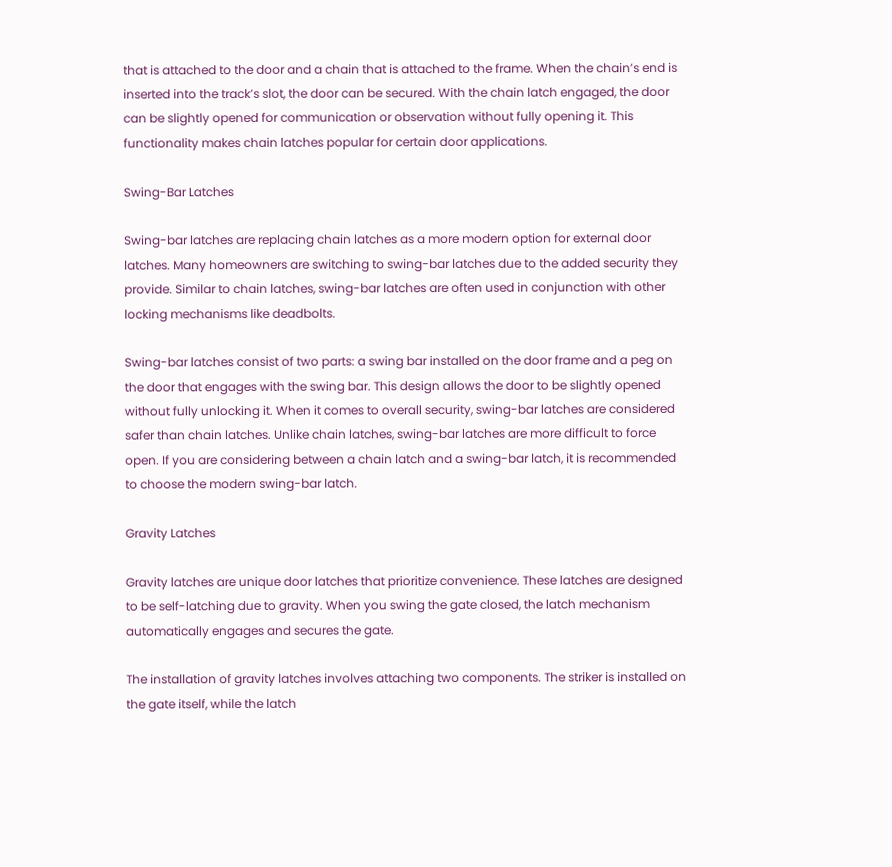that is attached to the door and a chain that is attached to the frame. When the chain’s end is inserted into the track’s slot, the door can be secured. With the chain latch engaged, the door can be slightly opened for communication or observation without fully opening it. This functionality makes chain latches popular for certain door applications.

Swing-Bar Latches

Swing-bar latches are replacing chain latches as a more modern option for external door latches. Many homeowners are switching to swing-bar latches due to the added security they provide. Similar to chain latches, swing-bar latches are often used in conjunction with other locking mechanisms like deadbolts.

Swing-bar latches consist of two parts: a swing bar installed on the door frame and a peg on the door that engages with the swing bar. This design allows the door to be slightly opened without fully unlocking it. When it comes to overall security, swing-bar latches are considered safer than chain latches. Unlike chain latches, swing-bar latches are more difficult to force open. If you are considering between a chain latch and a swing-bar latch, it is recommended to choose the modern swing-bar latch.

Gravity Latches

Gravity latches are unique door latches that prioritize convenience. These latches are designed to be self-latching due to gravity. When you swing the gate closed, the latch mechanism automatically engages and secures the gate.

The installation of gravity latches involves attaching two components. The striker is installed on the gate itself, while the latch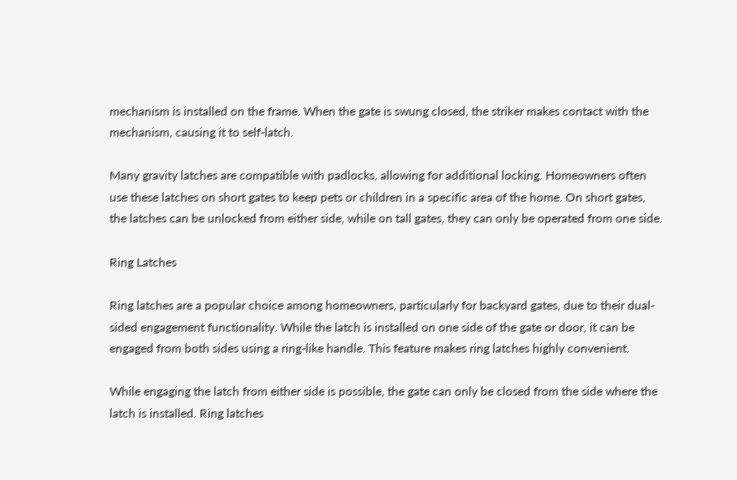mechanism is installed on the frame. When the gate is swung closed, the striker makes contact with the mechanism, causing it to self-latch.

Many gravity latches are compatible with padlocks, allowing for additional locking. Homeowners often use these latches on short gates to keep pets or children in a specific area of the home. On short gates, the latches can be unlocked from either side, while on tall gates, they can only be operated from one side.

Ring Latches

Ring latches are a popular choice among homeowners, particularly for backyard gates, due to their dual-sided engagement functionality. While the latch is installed on one side of the gate or door, it can be engaged from both sides using a ring-like handle. This feature makes ring latches highly convenient.

While engaging the latch from either side is possible, the gate can only be closed from the side where the latch is installed. Ring latches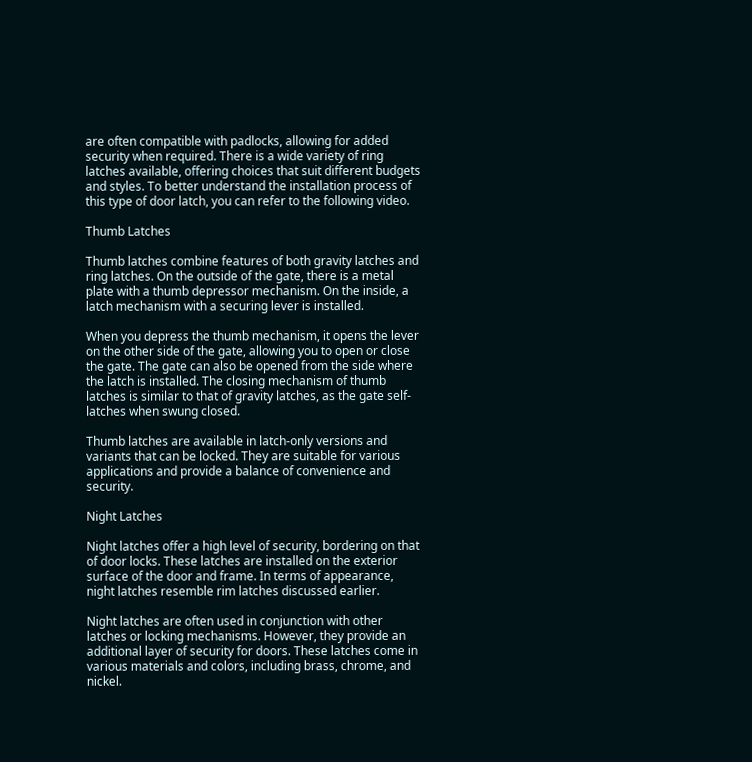are often compatible with padlocks, allowing for added security when required. There is a wide variety of ring latches available, offering choices that suit different budgets and styles. To better understand the installation process of this type of door latch, you can refer to the following video.

Thumb Latches

Thumb latches combine features of both gravity latches and ring latches. On the outside of the gate, there is a metal plate with a thumb depressor mechanism. On the inside, a latch mechanism with a securing lever is installed.

When you depress the thumb mechanism, it opens the lever on the other side of the gate, allowing you to open or close the gate. The gate can also be opened from the side where the latch is installed. The closing mechanism of thumb latches is similar to that of gravity latches, as the gate self-latches when swung closed.

Thumb latches are available in latch-only versions and variants that can be locked. They are suitable for various applications and provide a balance of convenience and security.

Night Latches

Night latches offer a high level of security, bordering on that of door locks. These latches are installed on the exterior surface of the door and frame. In terms of appearance, night latches resemble rim latches discussed earlier.

Night latches are often used in conjunction with other latches or locking mechanisms. However, they provide an additional layer of security for doors. These latches come in various materials and colors, including brass, chrome, and nickel.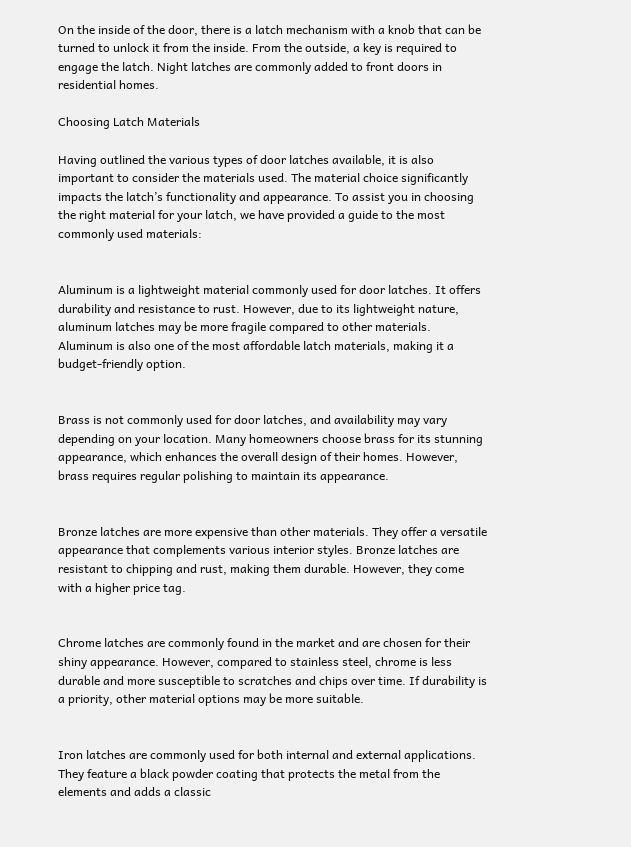On the inside of the door, there is a latch mechanism with a knob that can be turned to unlock it from the inside. From the outside, a key is required to engage the latch. Night latches are commonly added to front doors in residential homes.

Choosing Latch Materials

Having outlined the various types of door latches available, it is also important to consider the materials used. The material choice significantly impacts the latch’s functionality and appearance. To assist you in choosing the right material for your latch, we have provided a guide to the most commonly used materials:


Aluminum is a lightweight material commonly used for door latches. It offers durability and resistance to rust. However, due to its lightweight nature, aluminum latches may be more fragile compared to other materials. Aluminum is also one of the most affordable latch materials, making it a budget-friendly option.


Brass is not commonly used for door latches, and availability may vary depending on your location. Many homeowners choose brass for its stunning appearance, which enhances the overall design of their homes. However, brass requires regular polishing to maintain its appearance.


Bronze latches are more expensive than other materials. They offer a versatile appearance that complements various interior styles. Bronze latches are resistant to chipping and rust, making them durable. However, they come with a higher price tag.


Chrome latches are commonly found in the market and are chosen for their shiny appearance. However, compared to stainless steel, chrome is less durable and more susceptible to scratches and chips over time. If durability is a priority, other material options may be more suitable.


Iron latches are commonly used for both internal and external applications. They feature a black powder coating that protects the metal from the elements and adds a classic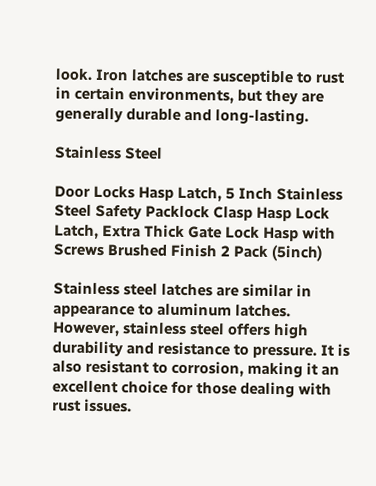look. Iron latches are susceptible to rust in certain environments, but they are generally durable and long-lasting.

Stainless Steel

Door Locks Hasp Latch, 5 Inch Stainless Steel Safety Packlock Clasp Hasp Lock Latch, Extra Thick Gate Lock Hasp with Screws Brushed Finish 2 Pack (5inch)

Stainless steel latches are similar in appearance to aluminum latches. However, stainless steel offers high durability and resistance to pressure. It is also resistant to corrosion, making it an excellent choice for those dealing with rust issues.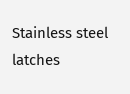Stainless steel latches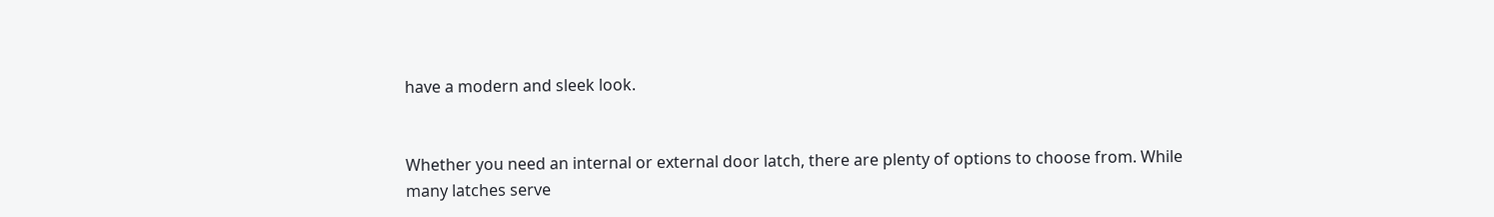have a modern and sleek look.


Whether you need an internal or external door latch, there are plenty of options to choose from. While many latches serve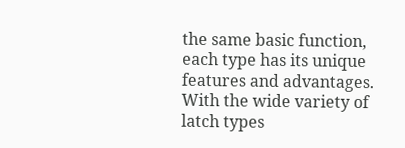the same basic function, each type has its unique features and advantages. With the wide variety of latch types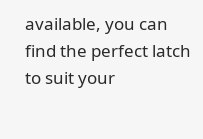available, you can find the perfect latch to suit your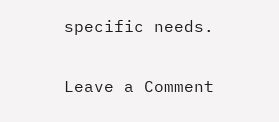specific needs.

Leave a Comment